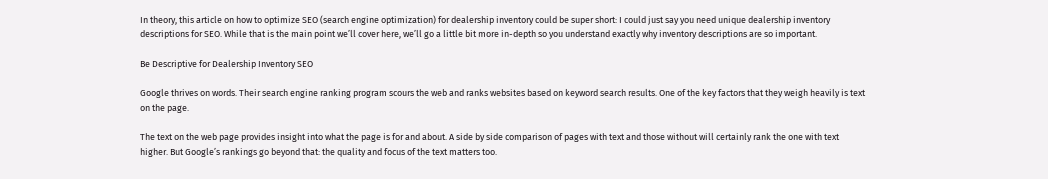In theory, this article on how to optimize SEO (search engine optimization) for dealership inventory could be super short: I could just say you need unique dealership inventory descriptions for SEO. While that is the main point we’ll cover here, we’ll go a little bit more in-depth so you understand exactly why inventory descriptions are so important.

Be Descriptive for Dealership Inventory SEO

Google thrives on words. Their search engine ranking program scours the web and ranks websites based on keyword search results. One of the key factors that they weigh heavily is text on the page.

The text on the web page provides insight into what the page is for and about. A side by side comparison of pages with text and those without will certainly rank the one with text higher. But Google’s rankings go beyond that: the quality and focus of the text matters too.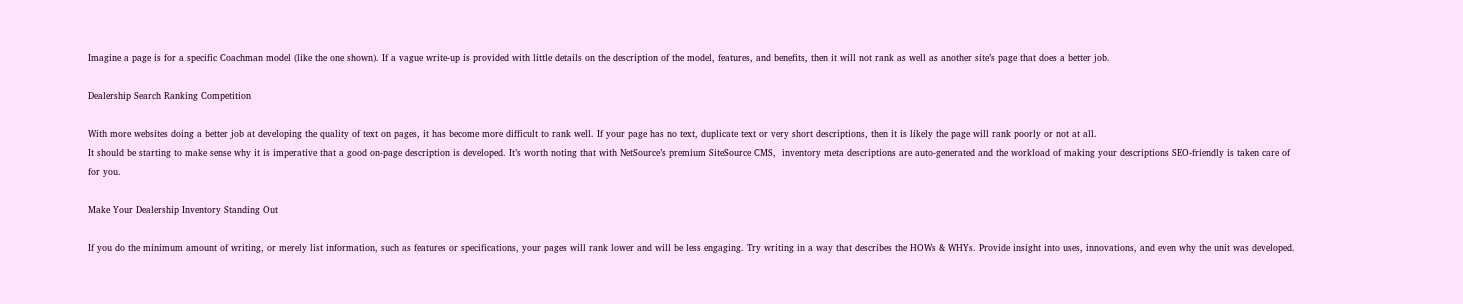Imagine a page is for a specific Coachman model (like the one shown). If a vague write-up is provided with little details on the description of the model, features, and benefits, then it will not rank as well as another site’s page that does a better job.

Dealership Search Ranking Competition

With more websites doing a better job at developing the quality of text on pages, it has become more difficult to rank well. If your page has no text, duplicate text or very short descriptions, then it is likely the page will rank poorly or not at all.
It should be starting to make sense why it is imperative that a good on-page description is developed. It’s worth noting that with NetSource’s premium SiteSource CMS,  inventory meta descriptions are auto-generated and the workload of making your descriptions SEO-friendly is taken care of for you.

Make Your Dealership Inventory Standing Out

If you do the minimum amount of writing, or merely list information, such as features or specifications, your pages will rank lower and will be less engaging. Try writing in a way that describes the HOWs & WHYs. Provide insight into uses, innovations, and even why the unit was developed.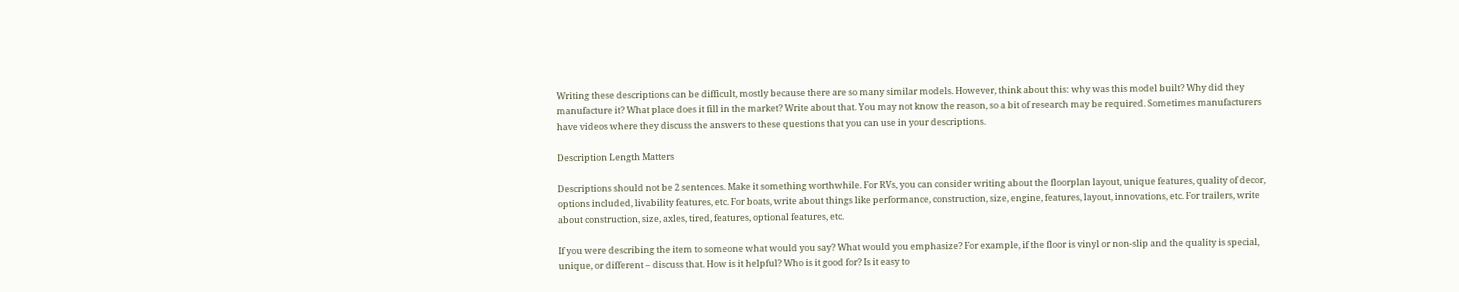Writing these descriptions can be difficult, mostly because there are so many similar models. However, think about this: why was this model built? Why did they manufacture it? What place does it fill in the market? Write about that. You may not know the reason, so a bit of research may be required. Sometimes manufacturers have videos where they discuss the answers to these questions that you can use in your descriptions.

Description Length Matters

Descriptions should not be 2 sentences. Make it something worthwhile. For RVs, you can consider writing about the floorplan layout, unique features, quality of decor, options included, livability features, etc. For boats, write about things like performance, construction, size, engine, features, layout, innovations, etc. For trailers, write about construction, size, axles, tired, features, optional features, etc.

If you were describing the item to someone what would you say? What would you emphasize? For example, if the floor is vinyl or non-slip and the quality is special, unique, or different – discuss that. How is it helpful? Who is it good for? Is it easy to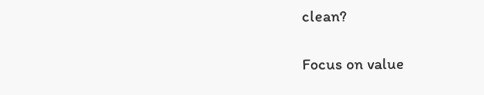clean?

Focus on value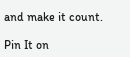and make it count.

Pin It on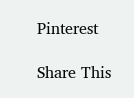Pinterest

Share This